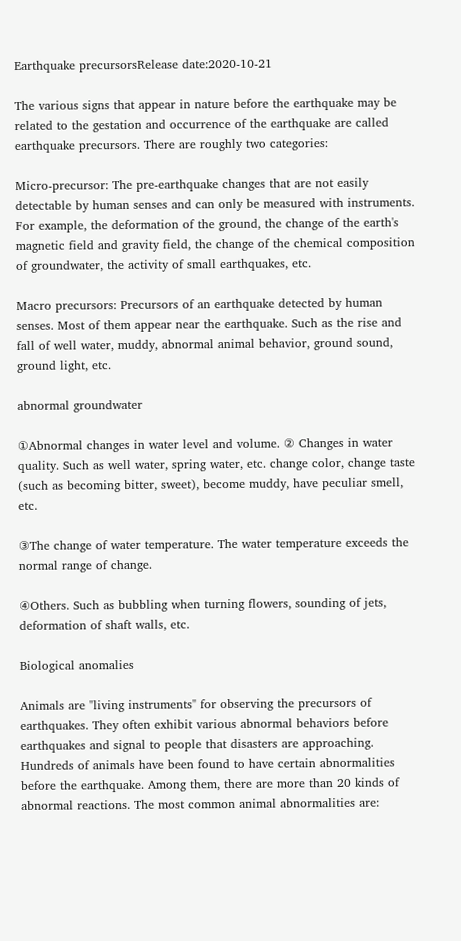Earthquake precursorsRelease date:2020-10-21

The various signs that appear in nature before the earthquake may be related to the gestation and occurrence of the earthquake are called earthquake precursors. There are roughly two categories:

Micro-precursor: The pre-earthquake changes that are not easily detectable by human senses and can only be measured with instruments. For example, the deformation of the ground, the change of the earth's magnetic field and gravity field, the change of the chemical composition of groundwater, the activity of small earthquakes, etc.

Macro precursors: Precursors of an earthquake detected by human senses. Most of them appear near the earthquake. Such as the rise and fall of well water, muddy, abnormal animal behavior, ground sound, ground light, etc.

abnormal groundwater

①Abnormal changes in water level and volume. ② Changes in water quality. Such as well water, spring water, etc. change color, change taste (such as becoming bitter, sweet), become muddy, have peculiar smell, etc.

③The change of water temperature. The water temperature exceeds the normal range of change.

④Others. Such as bubbling when turning flowers, sounding of jets, deformation of shaft walls, etc.

Biological anomalies

Animals are "living instruments" for observing the precursors of earthquakes. They often exhibit various abnormal behaviors before earthquakes and signal to people that disasters are approaching. Hundreds of animals have been found to have certain abnormalities before the earthquake. Among them, there are more than 20 kinds of abnormal reactions. The most common animal abnormalities are: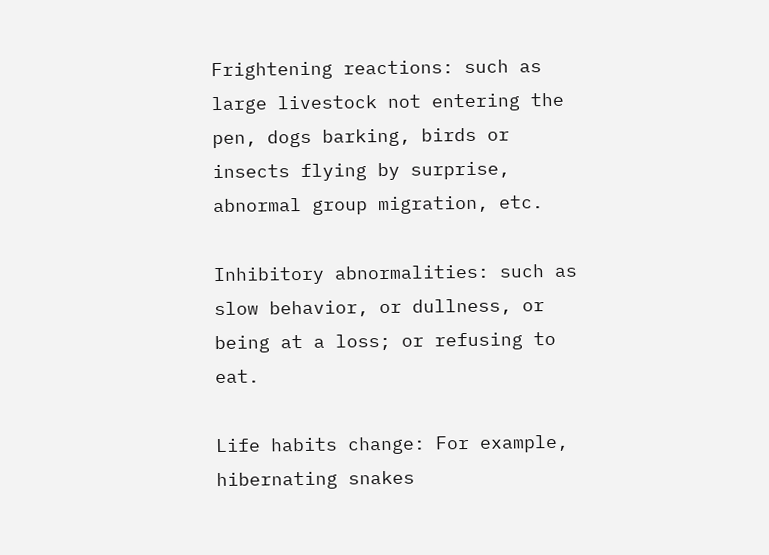Frightening reactions: such as large livestock not entering the pen, dogs barking, birds or insects flying by surprise, abnormal group migration, etc.

Inhibitory abnormalities: such as slow behavior, or dullness, or being at a loss; or refusing to eat.

Life habits change: For example, hibernating snakes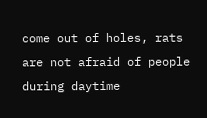come out of holes, rats are not afraid of people during daytime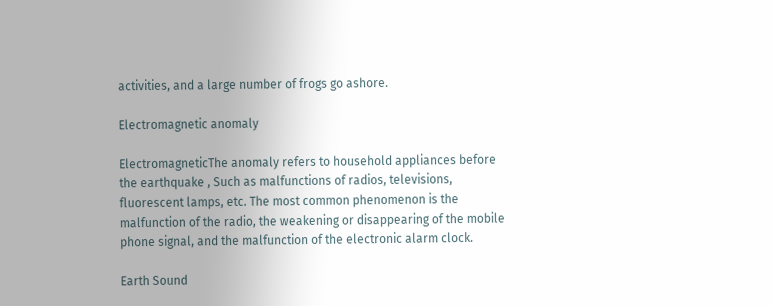activities, and a large number of frogs go ashore.

Electromagnetic anomaly

ElectromagneticThe anomaly refers to household appliances before the earthquake , Such as malfunctions of radios, televisions, fluorescent lamps, etc. The most common phenomenon is the malfunction of the radio, the weakening or disappearing of the mobile phone signal, and the malfunction of the electronic alarm clock.

Earth Sound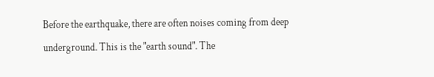Before the earthquake, there are often noises coming from deep underground. This is the "earth sound". The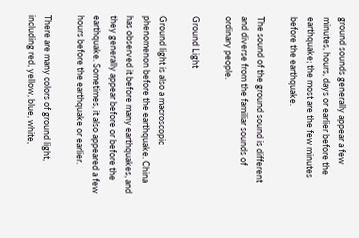ground sounds generally appear a few minutes, hours, days or earlier before the earthquake; the most are the few minutes before the earthquake.

The sound of the ground sound is different and diverse from the familiar sounds of ordinary people.

Ground Light

Ground light is also a macroscopic phenomenon before the earthquake. China has observed it before many earthquakes, and they generally appear before or before the earthquake. Sometimes, it also appeared a few hours before the earthquake or earlier.

There are many colors of ground light, including red, yellow, blue, white,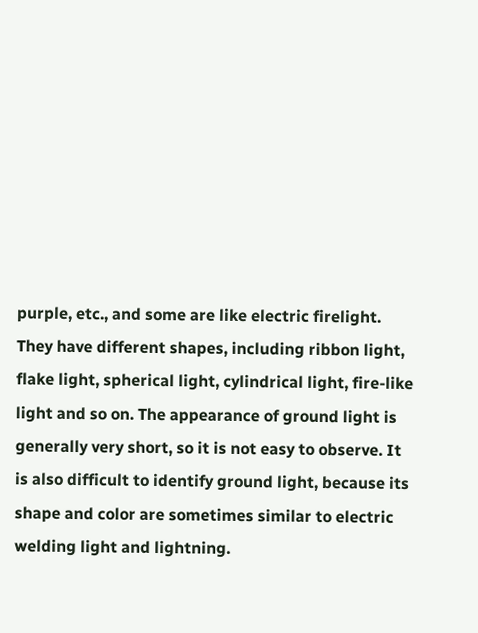purple, etc., and some are like electric firelight. They have different shapes, including ribbon light, flake light, spherical light, cylindrical light, fire-like light and so on. The appearance of ground light is generally very short, so it is not easy to observe. It is also difficult to identify ground light, because its shape and color are sometimes similar to electric welding light and lightning.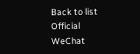Back to list
Official WeChat